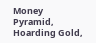Money Pyramid, Hoarding Gold,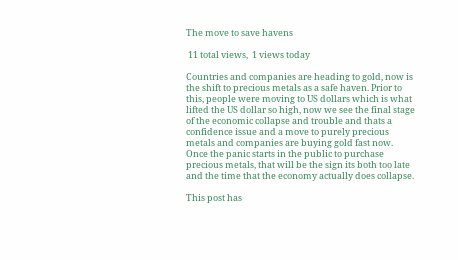The move to save havens

 11 total views,  1 views today

Countries and companies are heading to gold, now is the shift to precious metals as a safe haven. Prior to this, people were moving to US dollars which is what lifted the US dollar so high, now we see the final stage of the economic collapse and trouble and thats a confidence issue and a move to purely precious metals and companies are buying gold fast now. Once the panic starts in the public to purchase precious metals, that will be the sign its both too late and the time that the economy actually does collapse.

This post has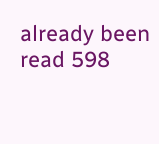already been read 598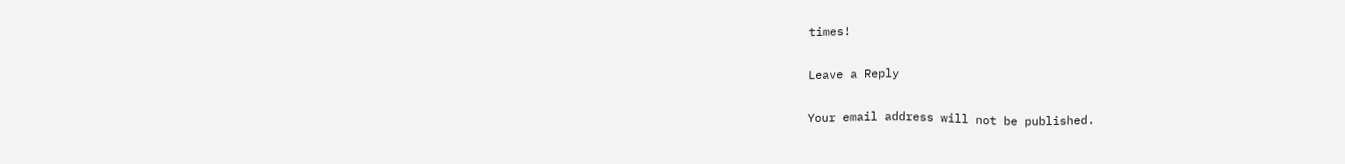times!

Leave a Reply

Your email address will not be published.